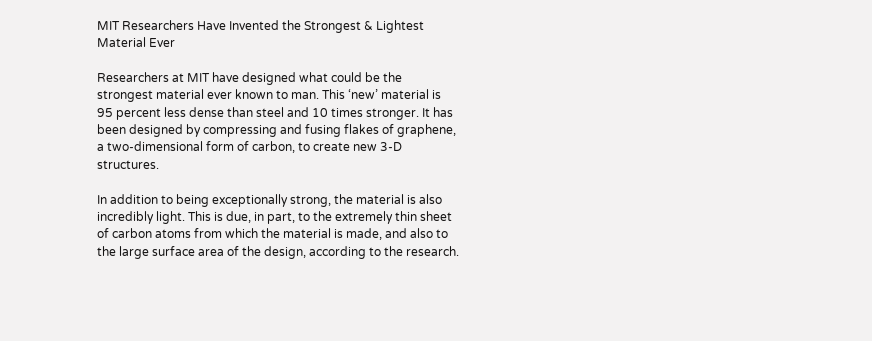MIT Researchers Have Invented the Strongest & Lightest Material Ever

Researchers at MIT have designed what could be the strongest material ever known to man. This ‘new’ material is 95 percent less dense than steel and 10 times stronger. It has been designed by compressing and fusing flakes of graphene, a two-dimensional form of carbon, to create new 3-D structures.

In addition to being exceptionally strong, the material is also incredibly light. This is due, in part, to the extremely thin sheet of carbon atoms from which the material is made, and also to the large surface area of the design, according to the research.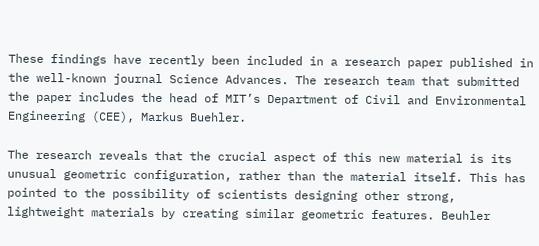These findings have recently been included in a research paper published in the well-known journal Science Advances. The research team that submitted the paper includes the head of MIT’s Department of Civil and Environmental Engineering (CEE), Markus Buehler.

The research reveals that the crucial aspect of this new material is its unusual geometric configuration, rather than the material itself. This has pointed to the possibility of scientists designing other strong, lightweight materials by creating similar geometric features. Beuhler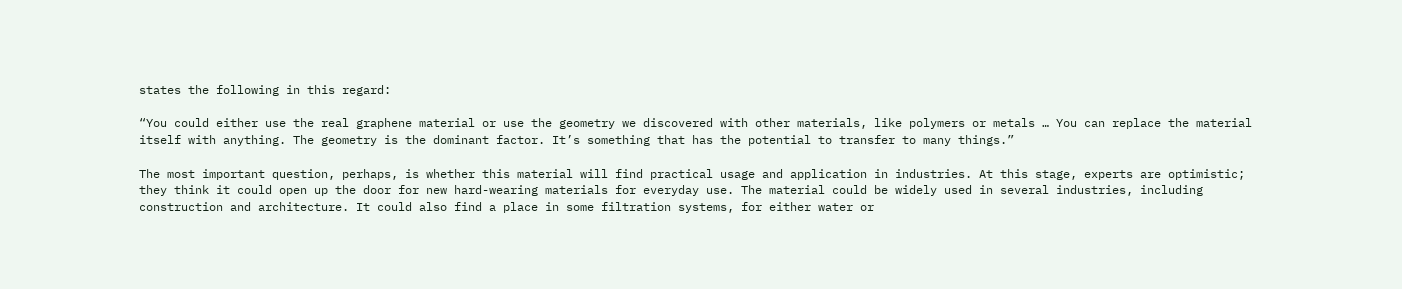states the following in this regard:

“You could either use the real graphene material or use the geometry we discovered with other materials, like polymers or metals … You can replace the material itself with anything. The geometry is the dominant factor. It’s something that has the potential to transfer to many things.”

The most important question, perhaps, is whether this material will find practical usage and application in industries. At this stage, experts are optimistic; they think it could open up the door for new hard-wearing materials for everyday use. The material could be widely used in several industries, including construction and architecture. It could also find a place in some filtration systems, for either water or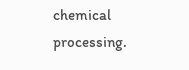chemical processing.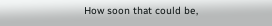How soon that could be,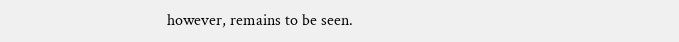however, remains to be seen.